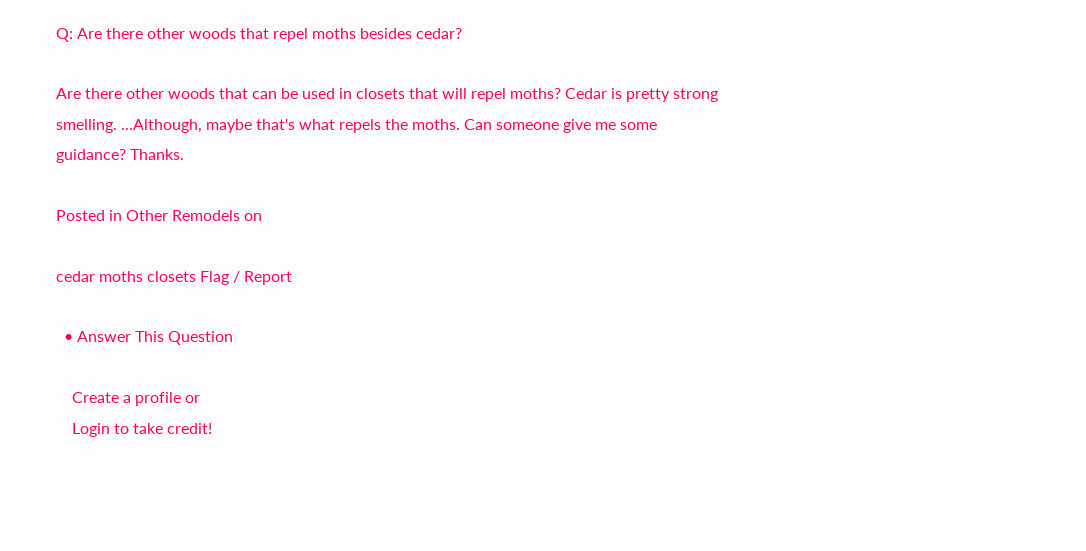Q: Are there other woods that repel moths besides cedar?

Are there other woods that can be used in closets that will repel moths? Cedar is pretty strong smelling. ...Although, maybe that's what repels the moths. Can someone give me some guidance? Thanks.

Posted in Other Remodels on

cedar moths closets Flag / Report

  • Answer This Question

    Create a profile or
    Login to take credit!